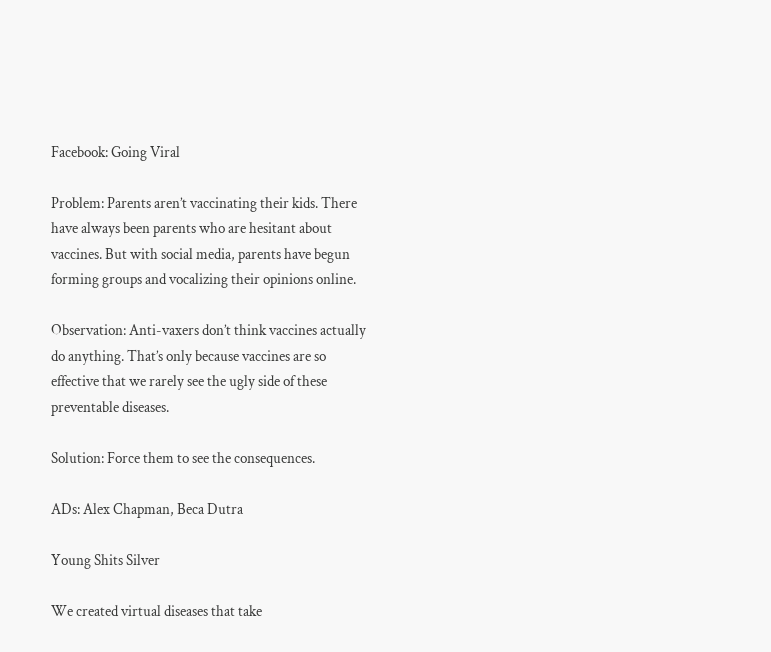Facebook: Going Viral

Problem: Parents aren’t vaccinating their kids. There have always been parents who are hesitant about vaccines. But with social media, parents have begun forming groups and vocalizing their opinions online.

Observation: Anti-vaxers don’t think vaccines actually do anything. That’s only because vaccines are so effective that we rarely see the ugly side of these preventable diseases.

Solution: Force them to see the consequences.

ADs: Alex Chapman, Beca Dutra

Young Shits Silver

We created virtual diseases that take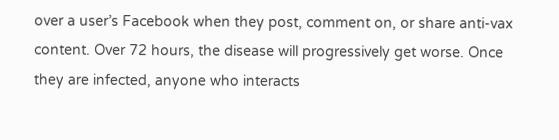over a user’s Facebook when they post, comment on, or share anti-vax content. Over 72 hours, the disease will progressively get worse. Once they are infected, anyone who interacts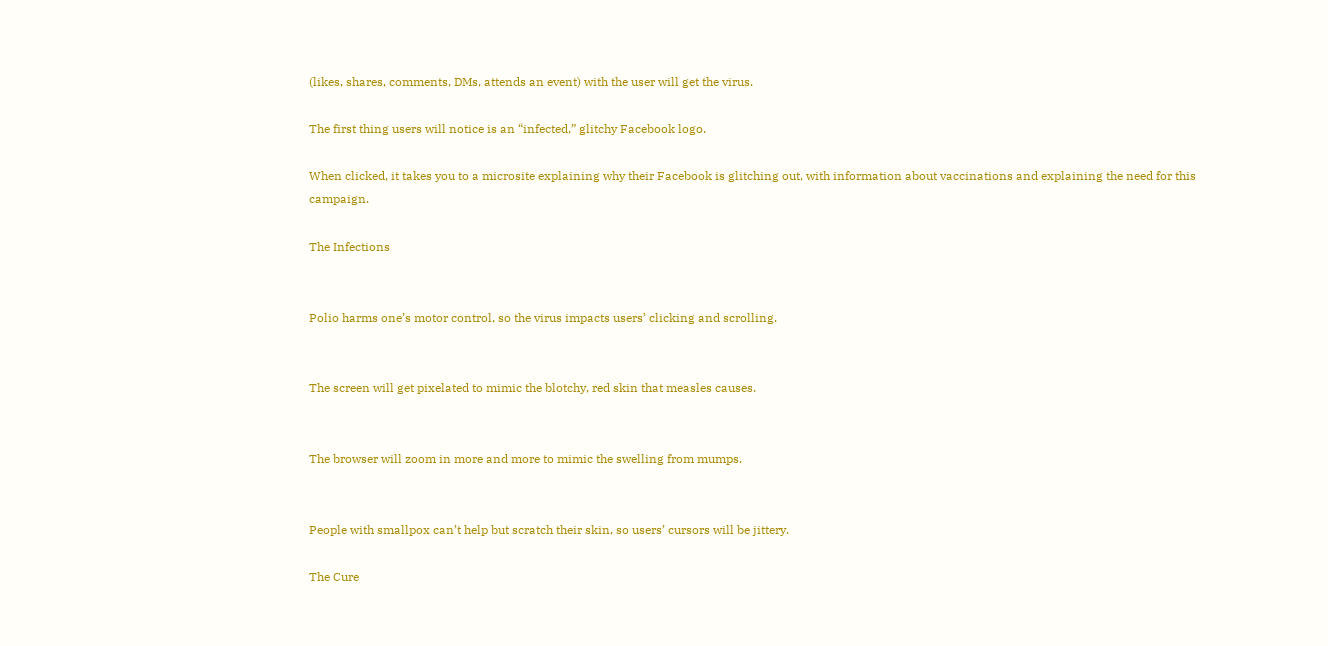(likes, shares, comments, DMs, attends an event) with the user will get the virus.

The first thing users will notice is an “infected,” glitchy Facebook logo.

When clicked, it takes you to a microsite explaining why their Facebook is glitching out, with information about vaccinations and explaining the need for this campaign.

The Infections


Polio harms one’s motor control, so the virus impacts users’ clicking and scrolling.


The screen will get pixelated to mimic the blotchy, red skin that measles causes.


The browser will zoom in more and more to mimic the swelling from mumps.


People with smallpox can’t help but scratch their skin, so users’ cursors will be jittery.

The Cure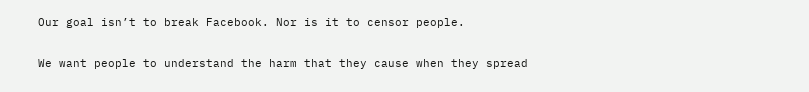Our goal isn’t to break Facebook. Nor is it to censor people.

We want people to understand the harm that they cause when they spread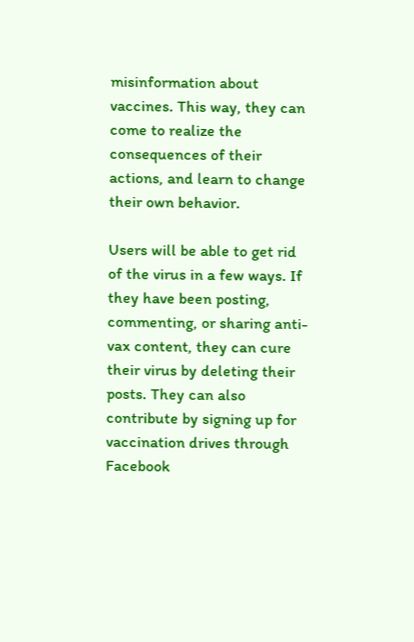misinformation about vaccines. This way, they can come to realize the consequences of their actions, and learn to change their own behavior.

Users will be able to get rid of the virus in a few ways. If they have been posting, commenting, or sharing anti-vax content, they can cure their virus by deleting their posts. They can also contribute by signing up for vaccination drives through Facebook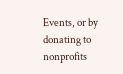Events, or by donating to nonprofits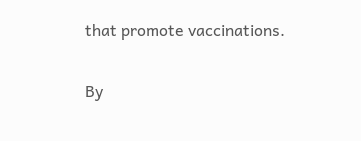that promote vaccinations.

By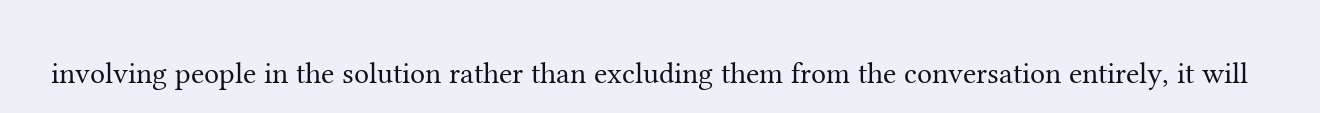involving people in the solution rather than excluding them from the conversation entirely, it will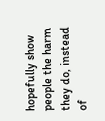hopefully show people the harm they do, instead of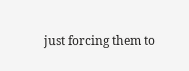just forcing them to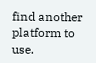find another platform to use.